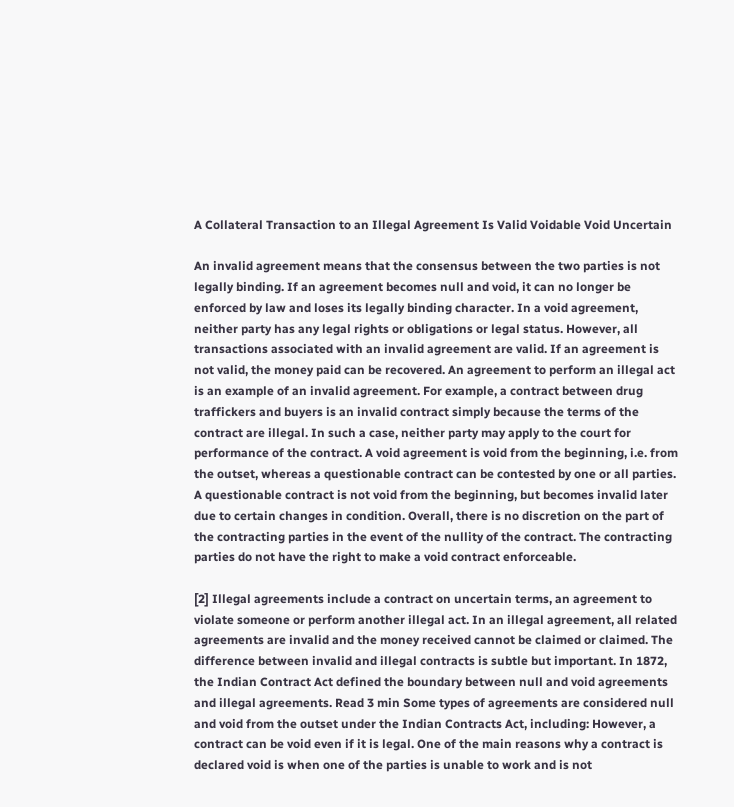A Collateral Transaction to an Illegal Agreement Is Valid Voidable Void Uncertain

An invalid agreement means that the consensus between the two parties is not legally binding. If an agreement becomes null and void, it can no longer be enforced by law and loses its legally binding character. In a void agreement, neither party has any legal rights or obligations or legal status. However, all transactions associated with an invalid agreement are valid. If an agreement is not valid, the money paid can be recovered. An agreement to perform an illegal act is an example of an invalid agreement. For example, a contract between drug traffickers and buyers is an invalid contract simply because the terms of the contract are illegal. In such a case, neither party may apply to the court for performance of the contract. A void agreement is void from the beginning, i.e. from the outset, whereas a questionable contract can be contested by one or all parties. A questionable contract is not void from the beginning, but becomes invalid later due to certain changes in condition. Overall, there is no discretion on the part of the contracting parties in the event of the nullity of the contract. The contracting parties do not have the right to make a void contract enforceable.

[2] Illegal agreements include a contract on uncertain terms, an agreement to violate someone or perform another illegal act. In an illegal agreement, all related agreements are invalid and the money received cannot be claimed or claimed. The difference between invalid and illegal contracts is subtle but important. In 1872, the Indian Contract Act defined the boundary between null and void agreements and illegal agreements. Read 3 min Some types of agreements are considered null and void from the outset under the Indian Contracts Act, including: However, a contract can be void even if it is legal. One of the main reasons why a contract is declared void is when one of the parties is unable to work and is not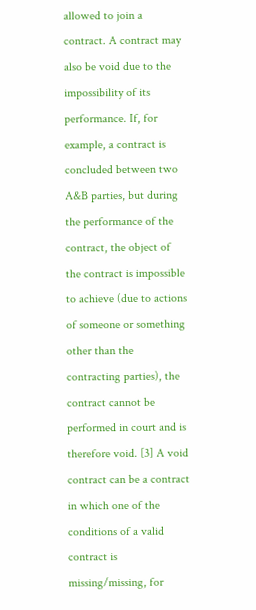allowed to join a contract. A contract may also be void due to the impossibility of its performance. If, for example, a contract is concluded between two A&B parties, but during the performance of the contract, the object of the contract is impossible to achieve (due to actions of someone or something other than the contracting parties), the contract cannot be performed in court and is therefore void. [3] A void contract can be a contract in which one of the conditions of a valid contract is missing/missing, for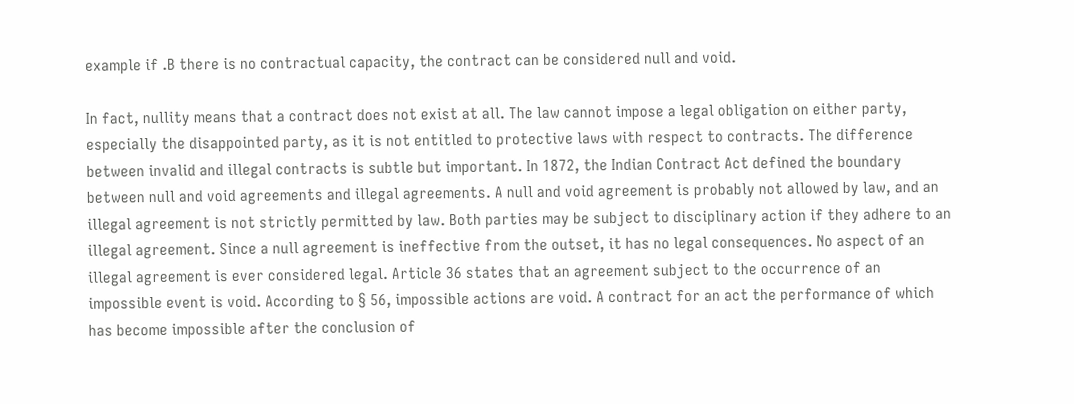example if .B there is no contractual capacity, the contract can be considered null and void.

In fact, nullity means that a contract does not exist at all. The law cannot impose a legal obligation on either party, especially the disappointed party, as it is not entitled to protective laws with respect to contracts. The difference between invalid and illegal contracts is subtle but important. In 1872, the Indian Contract Act defined the boundary between null and void agreements and illegal agreements. A null and void agreement is probably not allowed by law, and an illegal agreement is not strictly permitted by law. Both parties may be subject to disciplinary action if they adhere to an illegal agreement. Since a null agreement is ineffective from the outset, it has no legal consequences. No aspect of an illegal agreement is ever considered legal. Article 36 states that an agreement subject to the occurrence of an impossible event is void. According to § 56, impossible actions are void. A contract for an act the performance of which has become impossible after the conclusion of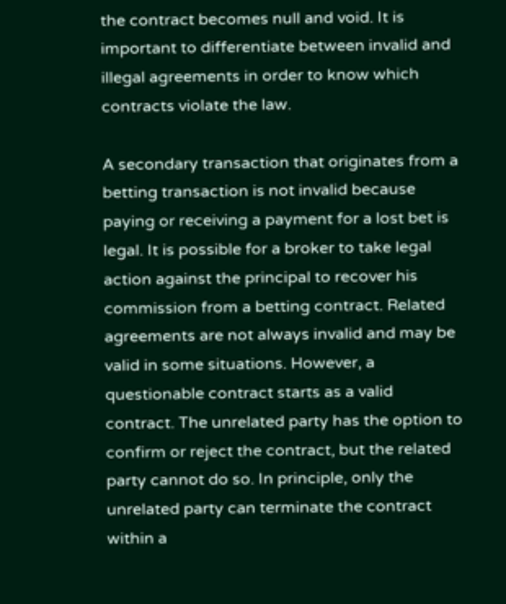the contract becomes null and void. It is important to differentiate between invalid and illegal agreements in order to know which contracts violate the law.

A secondary transaction that originates from a betting transaction is not invalid because paying or receiving a payment for a lost bet is legal. It is possible for a broker to take legal action against the principal to recover his commission from a betting contract. Related agreements are not always invalid and may be valid in some situations. However, a questionable contract starts as a valid contract. The unrelated party has the option to confirm or reject the contract, but the related party cannot do so. In principle, only the unrelated party can terminate the contract within a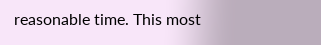reasonable time. This most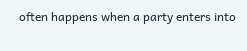often happens when a party enters into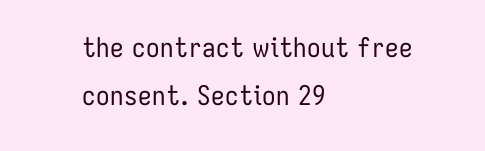the contract without free consent. Section 29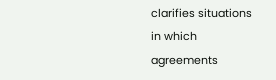clarifies situations in which agreements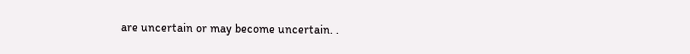are uncertain or may become uncertain. .